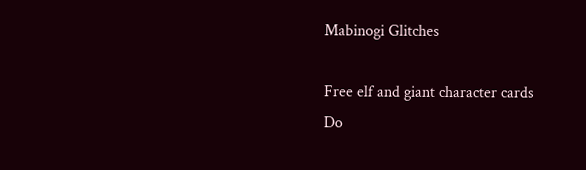Mabinogi Glitches

Free elf and giant character cards
Do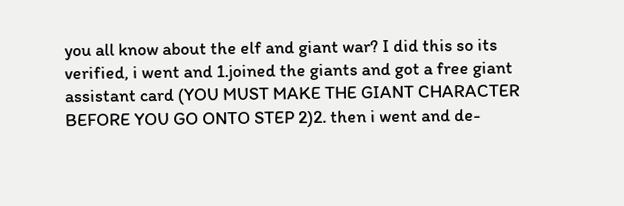you all know about the elf and giant war? I did this so its verified, i went and 1.joined the giants and got a free giant assistant card (YOU MUST MAKE THE GIANT CHARACTER BEFORE YOU GO ONTO STEP 2)2. then i went and de-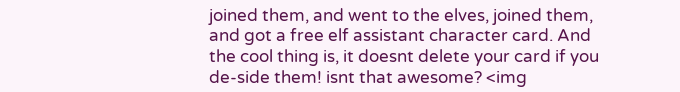joined them, and went to the elves, joined them, and got a free elf assistant character card. And the cool thing is, it doesnt delete your card if you de-side them! isnt that awesome? <img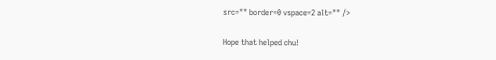src="" border=0 vspace=2 alt="" />

Hope that helped chu!